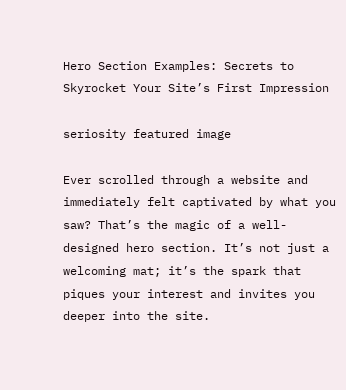Hero Section Examples: Secrets to Skyrocket Your Site’s First Impression

seriosity featured image

Ever scrolled through a website and immediately felt captivated by what you saw? That’s the magic of a well-designed hero section. It’s not just a welcoming mat; it’s the spark that piques your interest and invites you deeper into the site.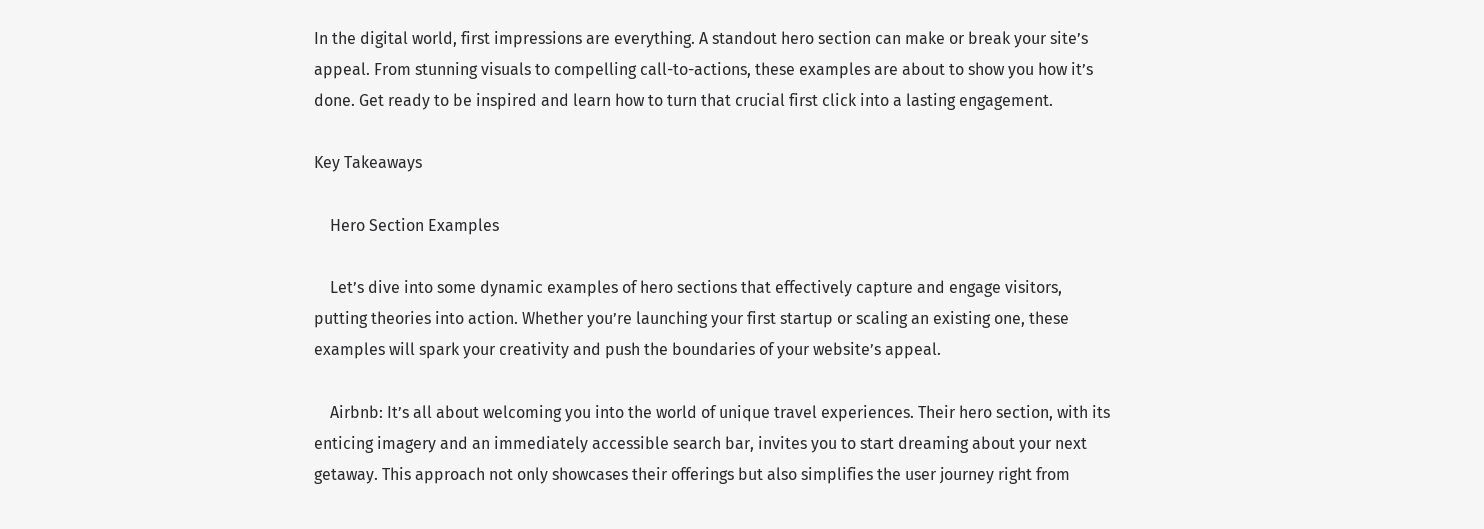In the digital world, first impressions are everything. A standout hero section can make or break your site’s appeal. From stunning visuals to compelling call-to-actions, these examples are about to show you how it’s done. Get ready to be inspired and learn how to turn that crucial first click into a lasting engagement.

Key Takeaways

    Hero Section Examples

    Let’s dive into some dynamic examples of hero sections that effectively capture and engage visitors, putting theories into action. Whether you’re launching your first startup or scaling an existing one, these examples will spark your creativity and push the boundaries of your website’s appeal.

    Airbnb: It’s all about welcoming you into the world of unique travel experiences. Their hero section, with its enticing imagery and an immediately accessible search bar, invites you to start dreaming about your next getaway. This approach not only showcases their offerings but also simplifies the user journey right from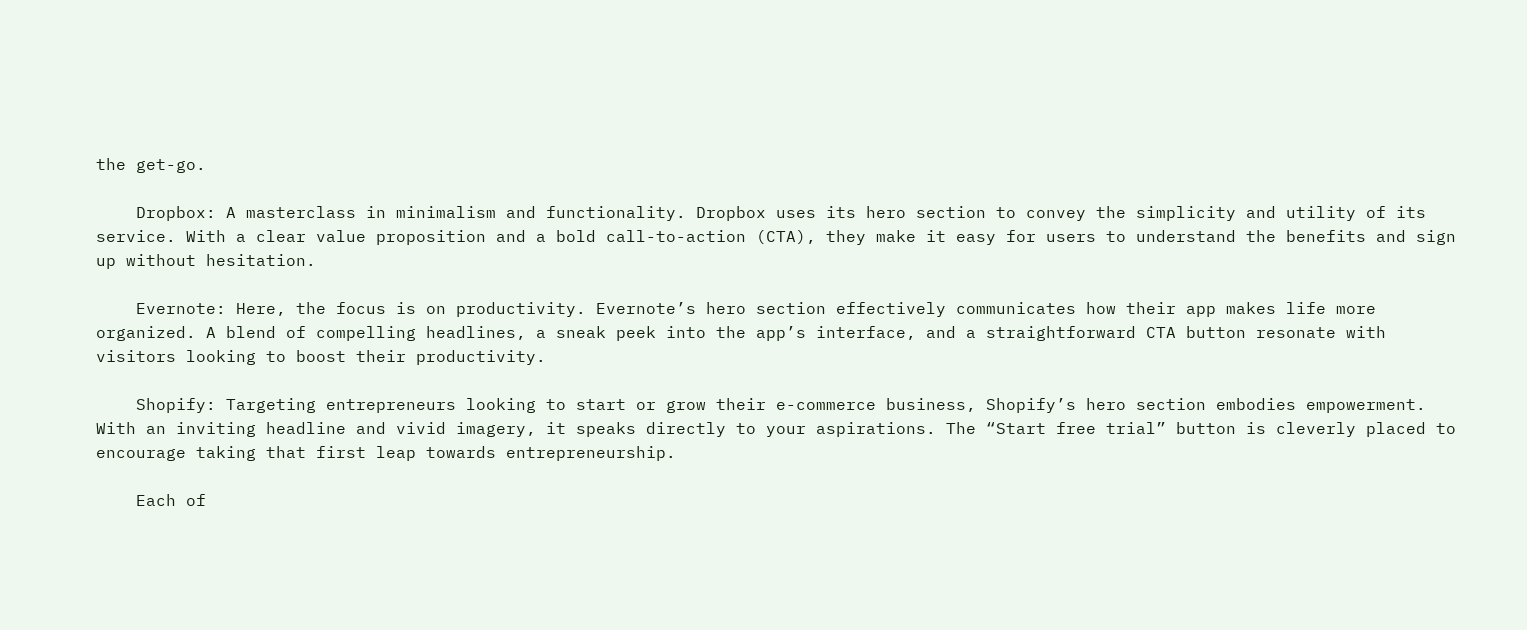the get-go.

    Dropbox: A masterclass in minimalism and functionality. Dropbox uses its hero section to convey the simplicity and utility of its service. With a clear value proposition and a bold call-to-action (CTA), they make it easy for users to understand the benefits and sign up without hesitation.

    Evernote: Here, the focus is on productivity. Evernote’s hero section effectively communicates how their app makes life more organized. A blend of compelling headlines, a sneak peek into the app’s interface, and a straightforward CTA button resonate with visitors looking to boost their productivity.

    Shopify: Targeting entrepreneurs looking to start or grow their e-commerce business, Shopify’s hero section embodies empowerment. With an inviting headline and vivid imagery, it speaks directly to your aspirations. The “Start free trial” button is cleverly placed to encourage taking that first leap towards entrepreneurship.

    Each of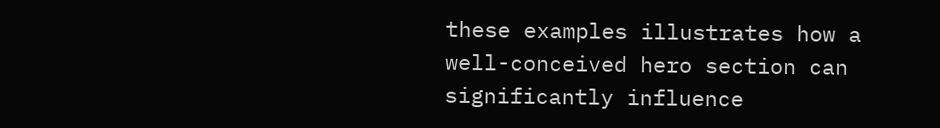these examples illustrates how a well-conceived hero section can significantly influence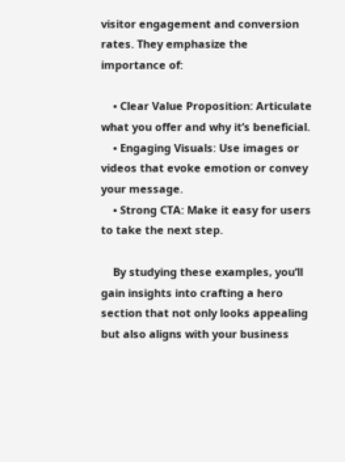visitor engagement and conversion rates. They emphasize the importance of:

    • Clear Value Proposition: Articulate what you offer and why it’s beneficial.
    • Engaging Visuals: Use images or videos that evoke emotion or convey your message.
    • Strong CTA: Make it easy for users to take the next step.

    By studying these examples, you’ll gain insights into crafting a hero section that not only looks appealing but also aligns with your business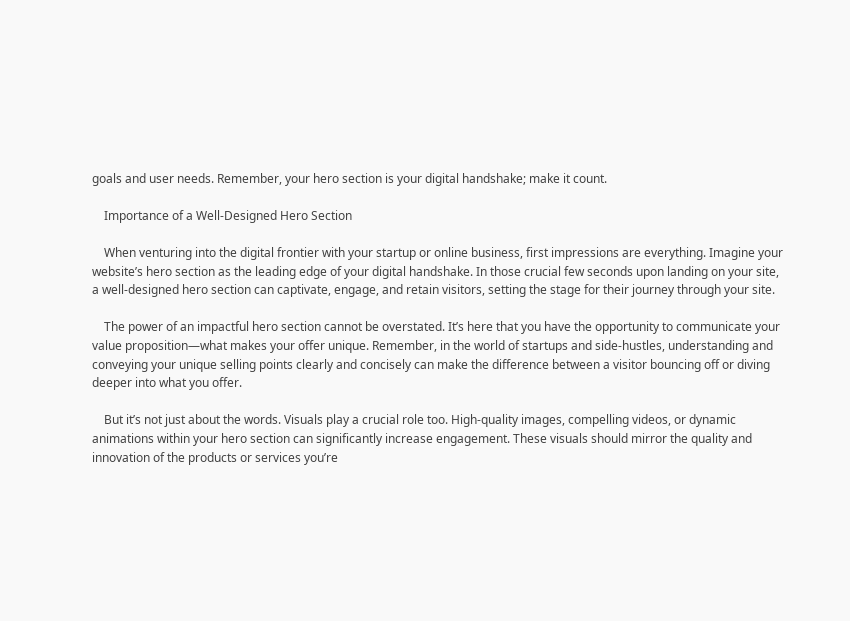goals and user needs. Remember, your hero section is your digital handshake; make it count.

    Importance of a Well-Designed Hero Section

    When venturing into the digital frontier with your startup or online business, first impressions are everything. Imagine your website’s hero section as the leading edge of your digital handshake. In those crucial few seconds upon landing on your site, a well-designed hero section can captivate, engage, and retain visitors, setting the stage for their journey through your site.

    The power of an impactful hero section cannot be overstated. It’s here that you have the opportunity to communicate your value proposition—what makes your offer unique. Remember, in the world of startups and side-hustles, understanding and conveying your unique selling points clearly and concisely can make the difference between a visitor bouncing off or diving deeper into what you offer.

    But it’s not just about the words. Visuals play a crucial role too. High-quality images, compelling videos, or dynamic animations within your hero section can significantly increase engagement. These visuals should mirror the quality and innovation of the products or services you’re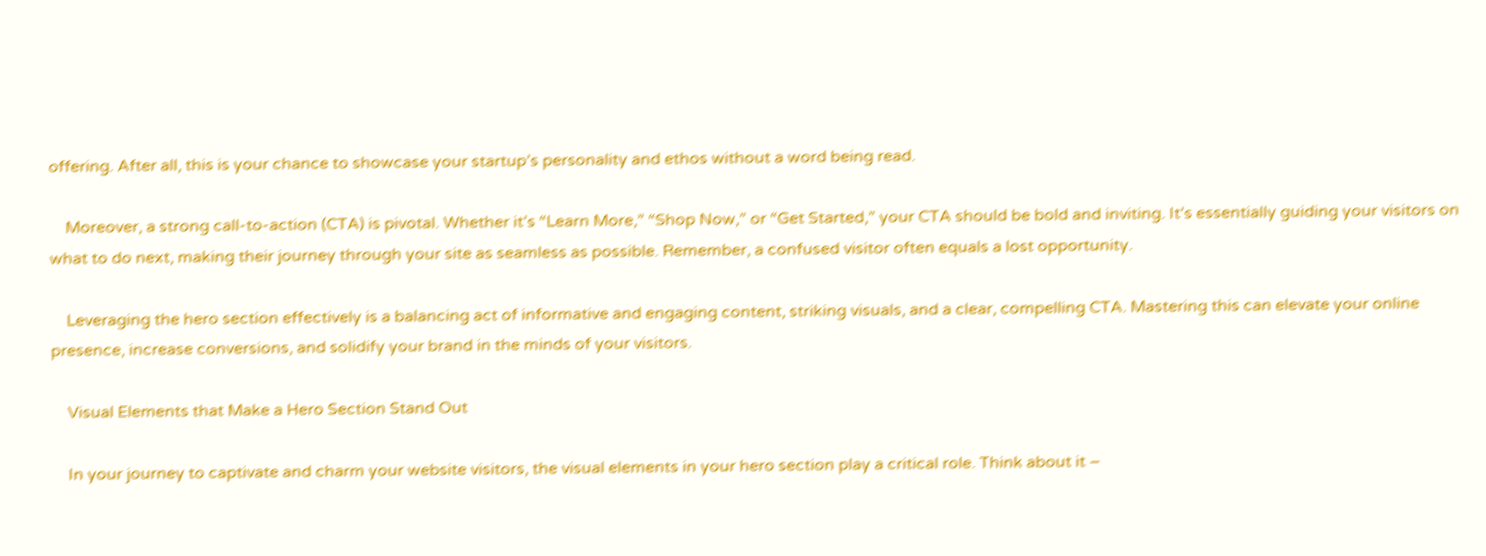offering. After all, this is your chance to showcase your startup’s personality and ethos without a word being read.

    Moreover, a strong call-to-action (CTA) is pivotal. Whether it’s “Learn More,” “Shop Now,” or “Get Started,” your CTA should be bold and inviting. It’s essentially guiding your visitors on what to do next, making their journey through your site as seamless as possible. Remember, a confused visitor often equals a lost opportunity.

    Leveraging the hero section effectively is a balancing act of informative and engaging content, striking visuals, and a clear, compelling CTA. Mastering this can elevate your online presence, increase conversions, and solidify your brand in the minds of your visitors.

    Visual Elements that Make a Hero Section Stand Out

    In your journey to captivate and charm your website visitors, the visual elements in your hero section play a critical role. Think about it –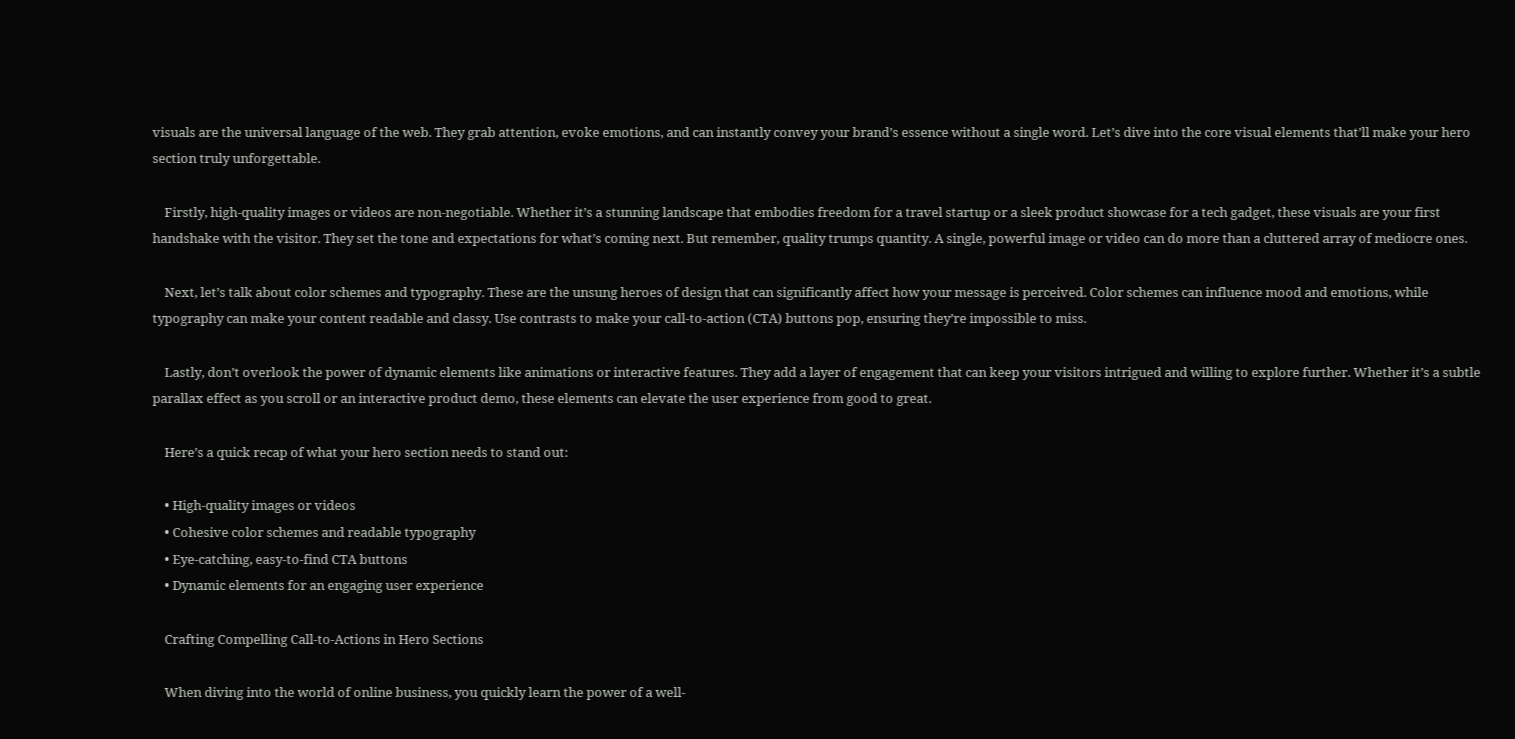visuals are the universal language of the web. They grab attention, evoke emotions, and can instantly convey your brand’s essence without a single word. Let’s dive into the core visual elements that’ll make your hero section truly unforgettable.

    Firstly, high-quality images or videos are non-negotiable. Whether it’s a stunning landscape that embodies freedom for a travel startup or a sleek product showcase for a tech gadget, these visuals are your first handshake with the visitor. They set the tone and expectations for what’s coming next. But remember, quality trumps quantity. A single, powerful image or video can do more than a cluttered array of mediocre ones.

    Next, let’s talk about color schemes and typography. These are the unsung heroes of design that can significantly affect how your message is perceived. Color schemes can influence mood and emotions, while typography can make your content readable and classy. Use contrasts to make your call-to-action (CTA) buttons pop, ensuring they’re impossible to miss.

    Lastly, don’t overlook the power of dynamic elements like animations or interactive features. They add a layer of engagement that can keep your visitors intrigued and willing to explore further. Whether it’s a subtle parallax effect as you scroll or an interactive product demo, these elements can elevate the user experience from good to great.

    Here’s a quick recap of what your hero section needs to stand out:

    • High-quality images or videos
    • Cohesive color schemes and readable typography
    • Eye-catching, easy-to-find CTA buttons
    • Dynamic elements for an engaging user experience

    Crafting Compelling Call-to-Actions in Hero Sections

    When diving into the world of online business, you quickly learn the power of a well-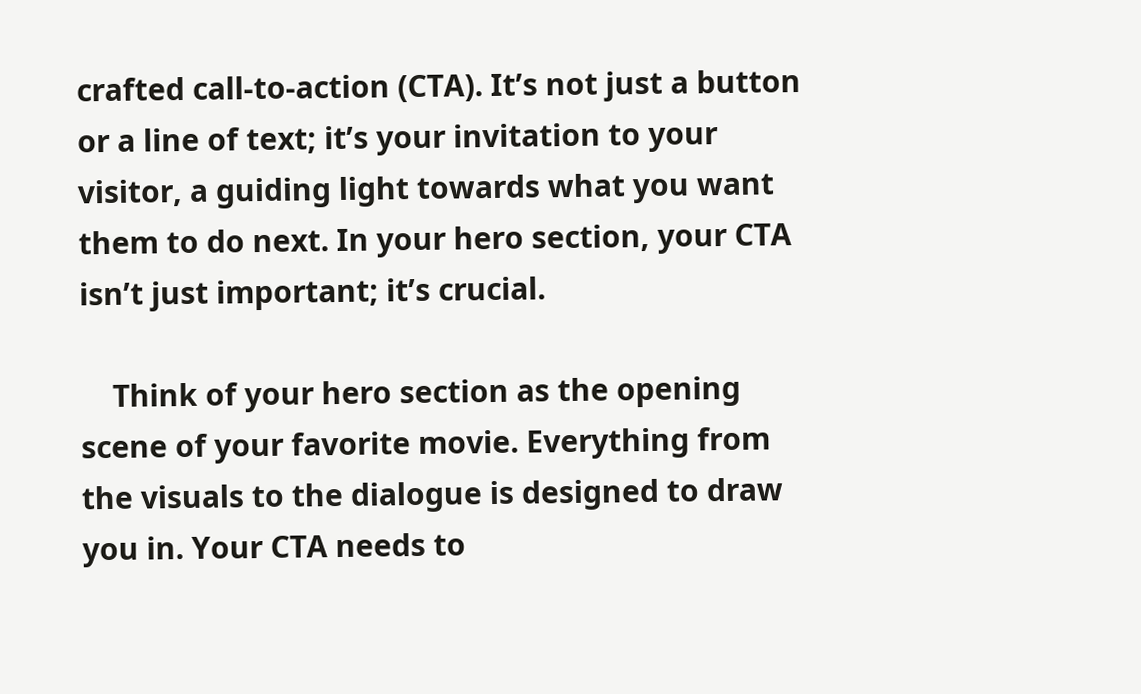crafted call-to-action (CTA). It’s not just a button or a line of text; it’s your invitation to your visitor, a guiding light towards what you want them to do next. In your hero section, your CTA isn’t just important; it’s crucial.

    Think of your hero section as the opening scene of your favorite movie. Everything from the visuals to the dialogue is designed to draw you in. Your CTA needs to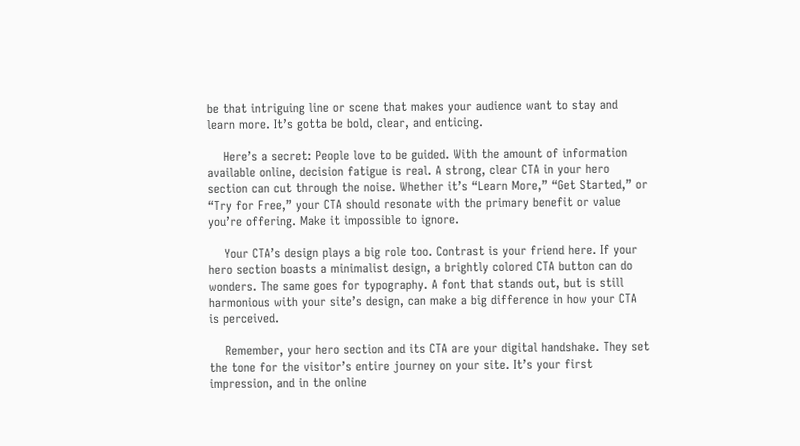be that intriguing line or scene that makes your audience want to stay and learn more. It’s gotta be bold, clear, and enticing.

    Here’s a secret: People love to be guided. With the amount of information available online, decision fatigue is real. A strong, clear CTA in your hero section can cut through the noise. Whether it’s “Learn More,” “Get Started,” or “Try for Free,” your CTA should resonate with the primary benefit or value you’re offering. Make it impossible to ignore.

    Your CTA’s design plays a big role too. Contrast is your friend here. If your hero section boasts a minimalist design, a brightly colored CTA button can do wonders. The same goes for typography. A font that stands out, but is still harmonious with your site’s design, can make a big difference in how your CTA is perceived.

    Remember, your hero section and its CTA are your digital handshake. They set the tone for the visitor’s entire journey on your site. It’s your first impression, and in the online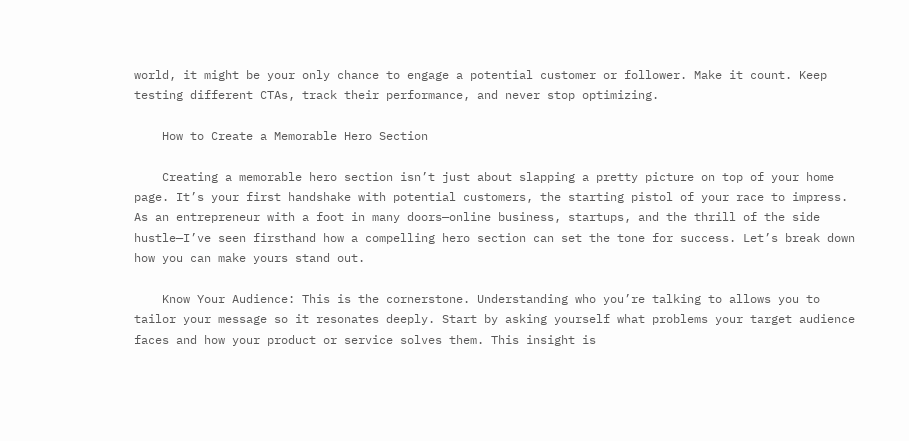world, it might be your only chance to engage a potential customer or follower. Make it count. Keep testing different CTAs, track their performance, and never stop optimizing.

    How to Create a Memorable Hero Section

    Creating a memorable hero section isn’t just about slapping a pretty picture on top of your home page. It’s your first handshake with potential customers, the starting pistol of your race to impress. As an entrepreneur with a foot in many doors—online business, startups, and the thrill of the side hustle—I’ve seen firsthand how a compelling hero section can set the tone for success. Let’s break down how you can make yours stand out.

    Know Your Audience: This is the cornerstone. Understanding who you’re talking to allows you to tailor your message so it resonates deeply. Start by asking yourself what problems your target audience faces and how your product or service solves them. This insight is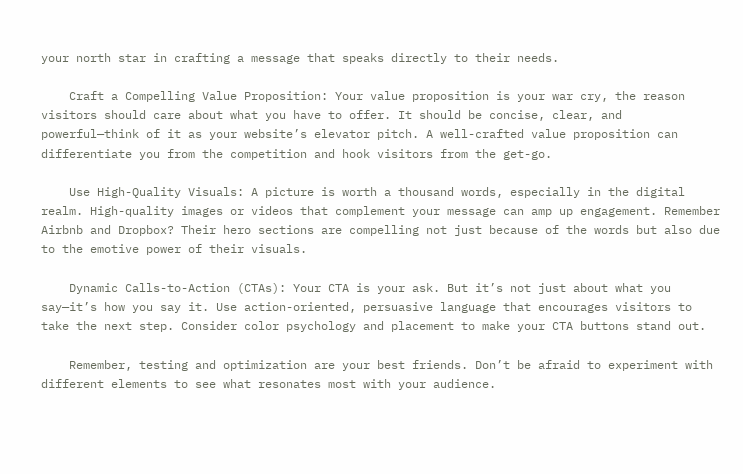your north star in crafting a message that speaks directly to their needs.

    Craft a Compelling Value Proposition: Your value proposition is your war cry, the reason visitors should care about what you have to offer. It should be concise, clear, and powerful—think of it as your website’s elevator pitch. A well-crafted value proposition can differentiate you from the competition and hook visitors from the get-go.

    Use High-Quality Visuals: A picture is worth a thousand words, especially in the digital realm. High-quality images or videos that complement your message can amp up engagement. Remember Airbnb and Dropbox? Their hero sections are compelling not just because of the words but also due to the emotive power of their visuals.

    Dynamic Calls-to-Action (CTAs): Your CTA is your ask. But it’s not just about what you say—it’s how you say it. Use action-oriented, persuasive language that encourages visitors to take the next step. Consider color psychology and placement to make your CTA buttons stand out.

    Remember, testing and optimization are your best friends. Don’t be afraid to experiment with different elements to see what resonates most with your audience.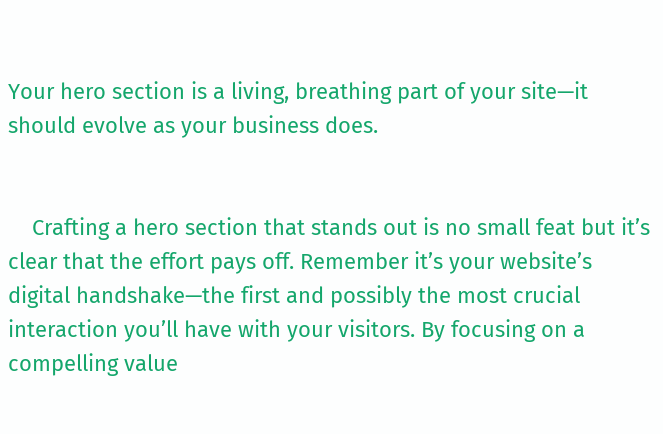Your hero section is a living, breathing part of your site—it should evolve as your business does.


    Crafting a hero section that stands out is no small feat but it’s clear that the effort pays off. Remember it’s your website’s digital handshake—the first and possibly the most crucial interaction you’ll have with your visitors. By focusing on a compelling value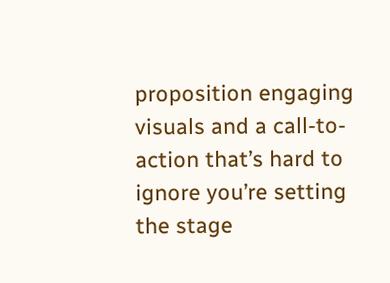proposition engaging visuals and a call-to-action that’s hard to ignore you’re setting the stage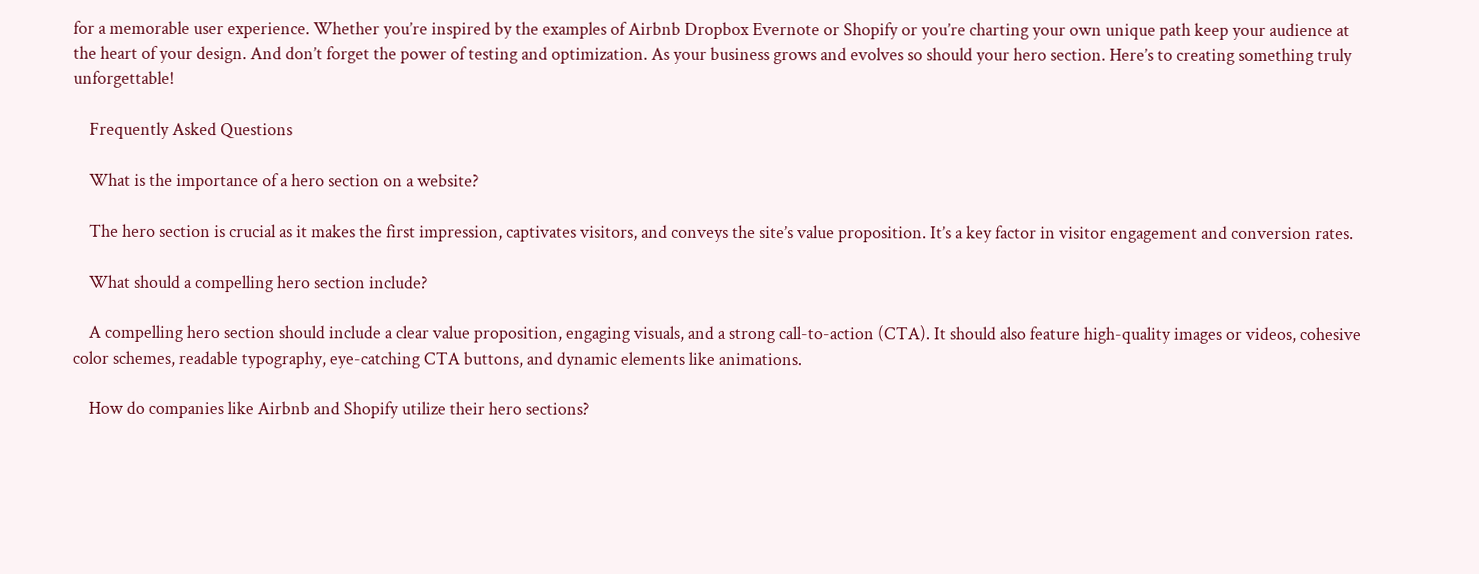for a memorable user experience. Whether you’re inspired by the examples of Airbnb Dropbox Evernote or Shopify or you’re charting your own unique path keep your audience at the heart of your design. And don’t forget the power of testing and optimization. As your business grows and evolves so should your hero section. Here’s to creating something truly unforgettable!

    Frequently Asked Questions

    What is the importance of a hero section on a website?

    The hero section is crucial as it makes the first impression, captivates visitors, and conveys the site’s value proposition. It’s a key factor in visitor engagement and conversion rates.

    What should a compelling hero section include?

    A compelling hero section should include a clear value proposition, engaging visuals, and a strong call-to-action (CTA). It should also feature high-quality images or videos, cohesive color schemes, readable typography, eye-catching CTA buttons, and dynamic elements like animations.

    How do companies like Airbnb and Shopify utilize their hero sections?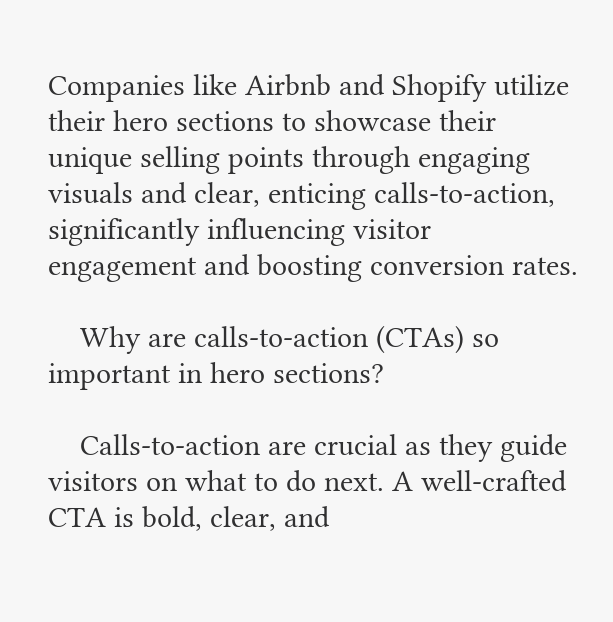Companies like Airbnb and Shopify utilize their hero sections to showcase their unique selling points through engaging visuals and clear, enticing calls-to-action, significantly influencing visitor engagement and boosting conversion rates.

    Why are calls-to-action (CTAs) so important in hero sections?

    Calls-to-action are crucial as they guide visitors on what to do next. A well-crafted CTA is bold, clear, and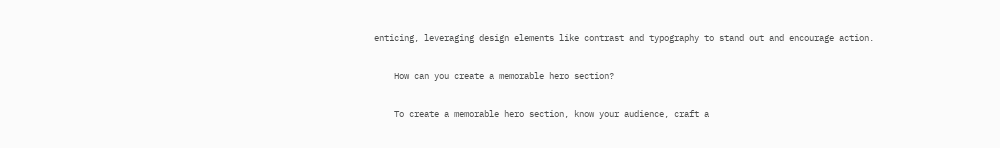enticing, leveraging design elements like contrast and typography to stand out and encourage action.

    How can you create a memorable hero section?

    To create a memorable hero section, know your audience, craft a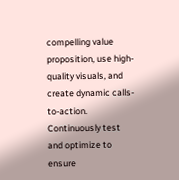compelling value proposition, use high-quality visuals, and create dynamic calls-to-action. Continuously test and optimize to ensure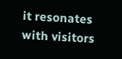it resonates with visitors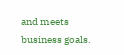and meets business goals.